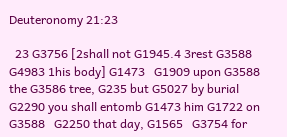Deuteronomy 21:23

  23 G3756 [2shall not G1945.4 3rest G3588   G4983 1his body] G1473   G1909 upon G3588 the G3586 tree, G235 but G5027 by burial G2290 you shall entomb G1473 him G1722 on G3588   G2250 that day, G1565   G3754 for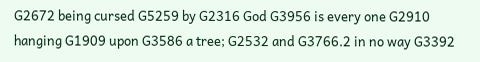G2672 being cursed G5259 by G2316 God G3956 is every one G2910 hanging G1909 upon G3586 a tree; G2532 and G3766.2 in no way G3392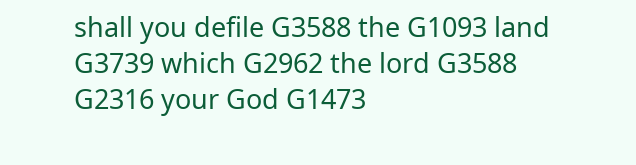shall you defile G3588 the G1093 land G3739 which G2962 the lord G3588   G2316 your God G1473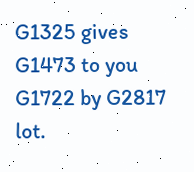G1325 gives G1473 to you G1722 by G2817 lot.